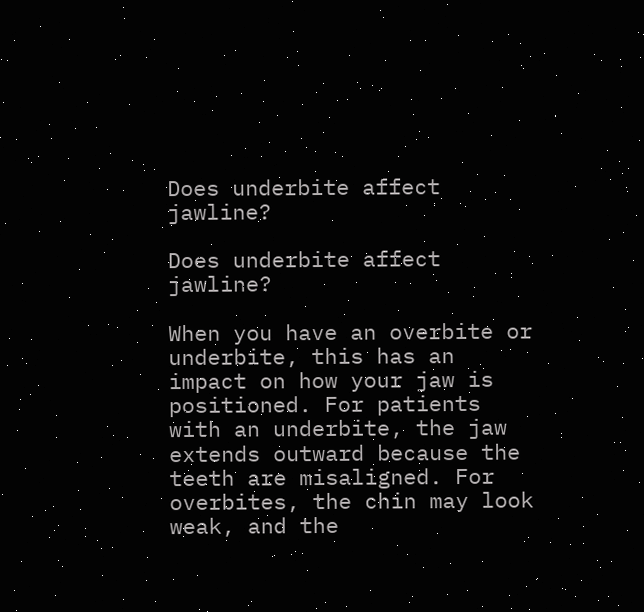Does underbite affect jawline?

Does underbite affect jawline?

When you have an overbite or underbite, this has an impact on how your jaw is positioned. For patients with an underbite, the jaw extends outward because the teeth are misaligned. For overbites, the chin may look weak, and the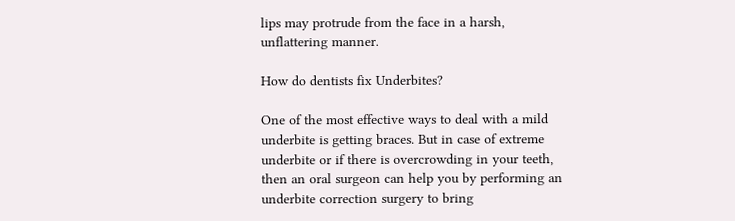lips may protrude from the face in a harsh, unflattering manner.

How do dentists fix Underbites?

One of the most effective ways to deal with a mild underbite is getting braces. But in case of extreme underbite or if there is overcrowding in your teeth, then an oral surgeon can help you by performing an underbite correction surgery to bring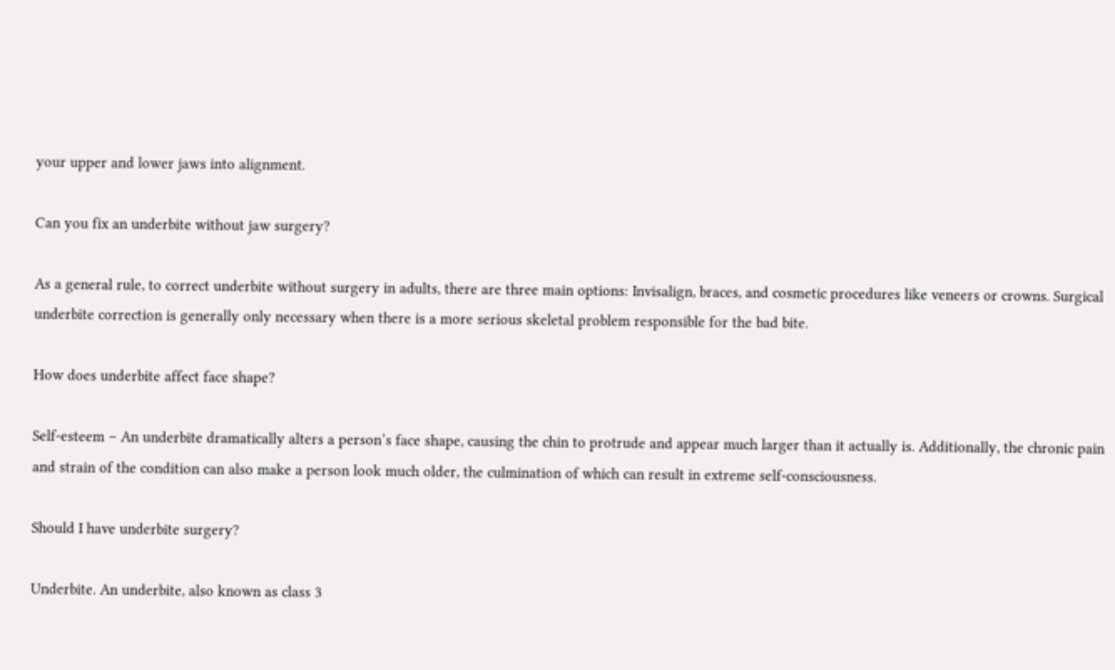your upper and lower jaws into alignment.

Can you fix an underbite without jaw surgery?

As a general rule, to correct underbite without surgery in adults, there are three main options: Invisalign, braces, and cosmetic procedures like veneers or crowns. Surgical underbite correction is generally only necessary when there is a more serious skeletal problem responsible for the bad bite.

How does underbite affect face shape?

Self-esteem – An underbite dramatically alters a person’s face shape, causing the chin to protrude and appear much larger than it actually is. Additionally, the chronic pain and strain of the condition can also make a person look much older, the culmination of which can result in extreme self-consciousness.

Should I have underbite surgery?

Underbite. An underbite, also known as class 3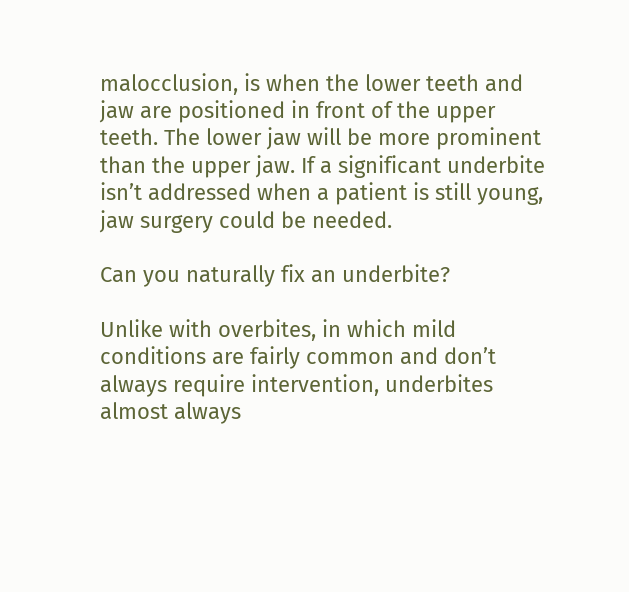malocclusion, is when the lower teeth and jaw are positioned in front of the upper teeth. The lower jaw will be more prominent than the upper jaw. If a significant underbite isn’t addressed when a patient is still young, jaw surgery could be needed.

Can you naturally fix an underbite?

Unlike with overbites, in which mild conditions are fairly common and don’t always require intervention, underbites almost always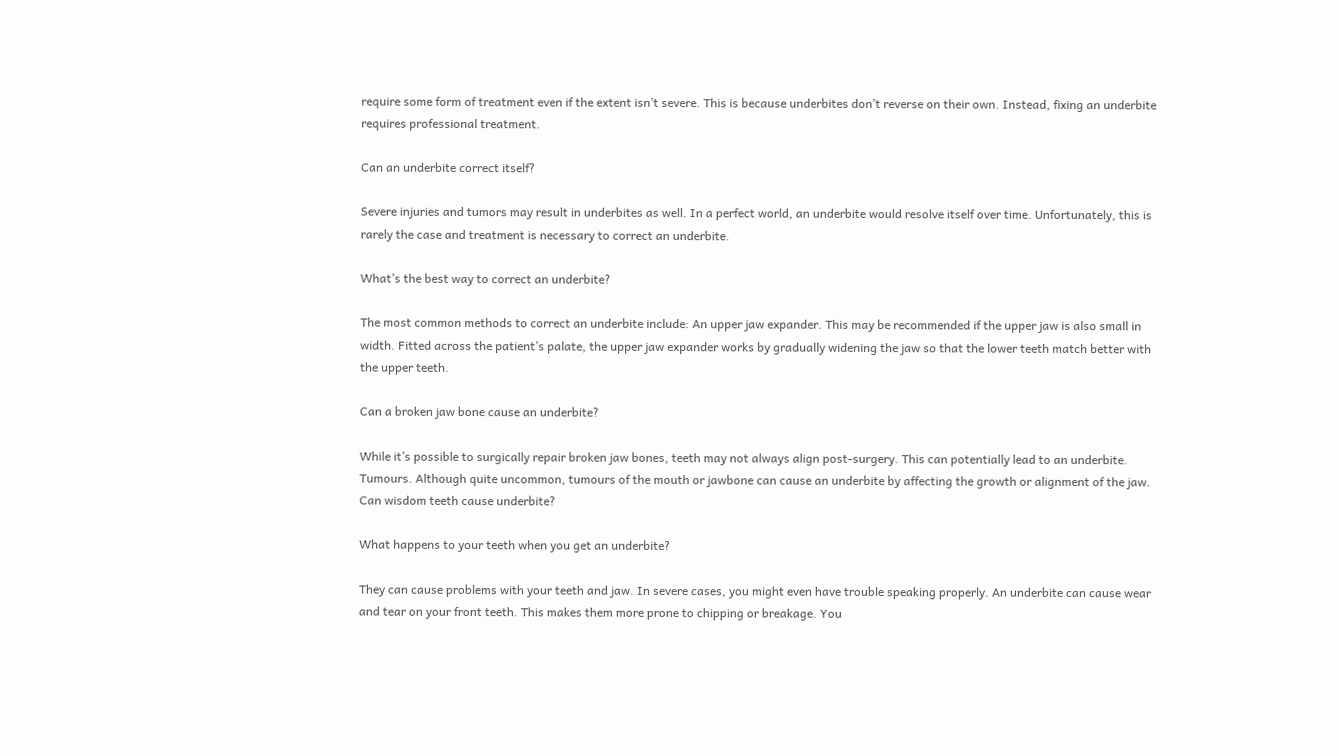require some form of treatment even if the extent isn’t severe. This is because underbites don’t reverse on their own. Instead, fixing an underbite requires professional treatment.

Can an underbite correct itself?

Severe injuries and tumors may result in underbites as well. In a perfect world, an underbite would resolve itself over time. Unfortunately, this is rarely the case and treatment is necessary to correct an underbite.

What’s the best way to correct an underbite?

The most common methods to correct an underbite include: An upper jaw expander. This may be recommended if the upper jaw is also small in width. Fitted across the patient’s palate, the upper jaw expander works by gradually widening the jaw so that the lower teeth match better with the upper teeth.

Can a broken jaw bone cause an underbite?

While it’s possible to surgically repair broken jaw bones, teeth may not always align post-surgery. This can potentially lead to an underbite. Tumours. Although quite uncommon, tumours of the mouth or jawbone can cause an underbite by affecting the growth or alignment of the jaw. Can wisdom teeth cause underbite?

What happens to your teeth when you get an underbite?

They can cause problems with your teeth and jaw. In severe cases, you might even have trouble speaking properly. An underbite can cause wear and tear on your front teeth. This makes them more prone to chipping or breakage. You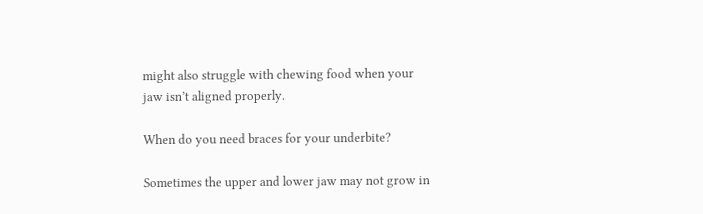might also struggle with chewing food when your jaw isn’t aligned properly.

When do you need braces for your underbite?

Sometimes the upper and lower jaw may not grow in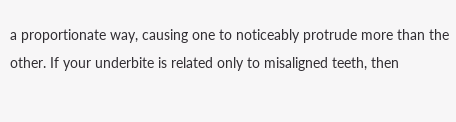a proportionate way, causing one to noticeably protrude more than the other. If your underbite is related only to misaligned teeth, then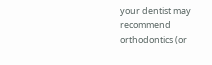your dentist may recommend orthodontics (or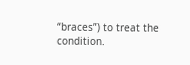“braces”) to treat the condition.